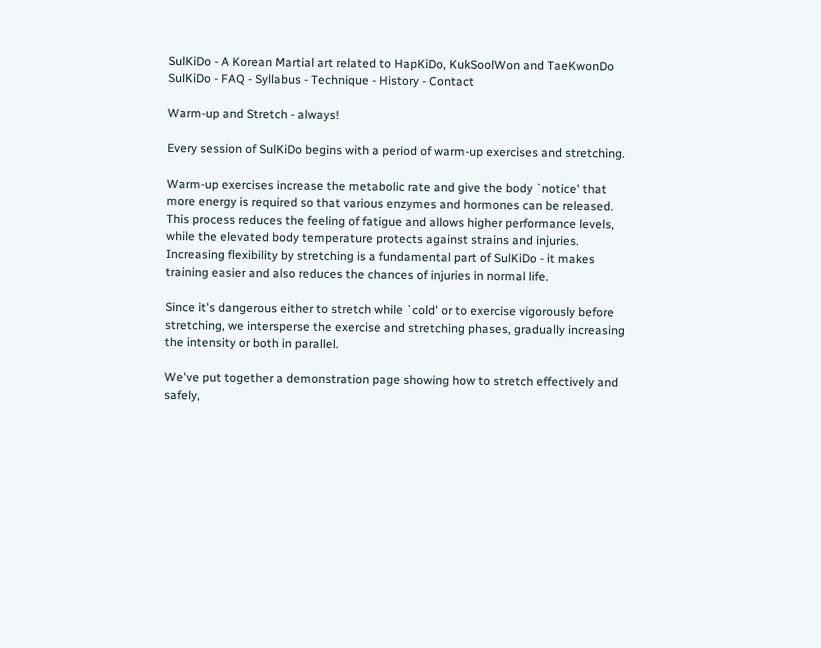SulKiDo - A Korean Martial art related to HapKiDo, KukSoolWon and TaeKwonDo
SulKiDo - FAQ - Syllabus - Technique - History - Contact

Warm-up and Stretch - always!

Every session of SulKiDo begins with a period of warm-up exercises and stretching.

Warm-up exercises increase the metabolic rate and give the body `notice' that more energy is required so that various enzymes and hormones can be released. This process reduces the feeling of fatigue and allows higher performance levels, while the elevated body temperature protects against strains and injuries. Increasing flexibility by stretching is a fundamental part of SulKiDo - it makes training easier and also reduces the chances of injuries in normal life.

Since it's dangerous either to stretch while `cold' or to exercise vigorously before stretching, we intersperse the exercise and stretching phases, gradually increasing the intensity or both in parallel.

We've put together a demonstration page showing how to stretch effectively and safely,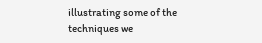illustrating some of the techniques we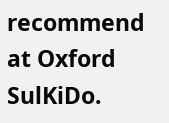recommend at Oxford SulKiDo.